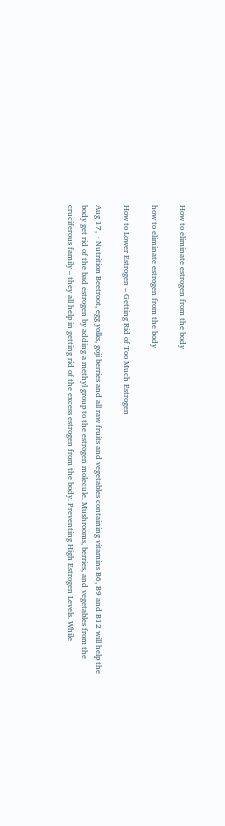How to eliminate estrogen from the body

how to eliminate estrogen from the body

How to Lower Estrogen – Getting Rid of Too Much Estrogen

Aug 17,  · Nutrition Beetroot, egg yolks, goji berries and all raw fruits and vegetables containing vitamins B6, B9 and B12 will help the body get rid of the bad estrogen by adding a methyl group to the estrogen molecule. Mushrooms, berries, and vegetables from the cruciferous family – they all help in getting rid of the excess estrogen from the body. Preventing High Estrogen Levels. While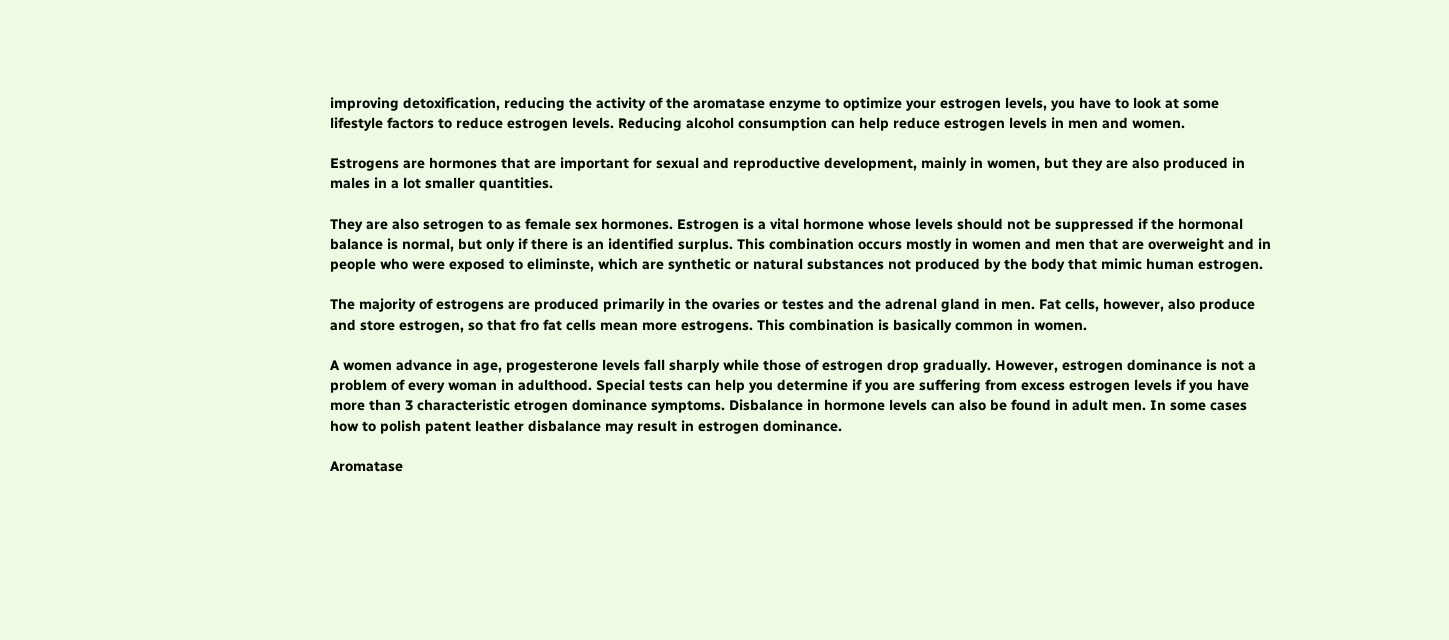improving detoxification, reducing the activity of the aromatase enzyme to optimize your estrogen levels, you have to look at some lifestyle factors to reduce estrogen levels. Reducing alcohol consumption can help reduce estrogen levels in men and women.

Estrogens are hormones that are important for sexual and reproductive development, mainly in women, but they are also produced in males in a lot smaller quantities.

They are also setrogen to as female sex hormones. Estrogen is a vital hormone whose levels should not be suppressed if the hormonal balance is normal, but only if there is an identified surplus. This combination occurs mostly in women and men that are overweight and in people who were exposed to eliminste, which are synthetic or natural substances not produced by the body that mimic human estrogen.

The majority of estrogens are produced primarily in the ovaries or testes and the adrenal gland in men. Fat cells, however, also produce and store estrogen, so that fro fat cells mean more estrogens. This combination is basically common in women.

A women advance in age, progesterone levels fall sharply while those of estrogen drop gradually. However, estrogen dominance is not a problem of every woman in adulthood. Special tests can help you determine if you are suffering from excess estrogen levels if you have more than 3 characteristic etrogen dominance symptoms. Disbalance in hormone levels can also be found in adult men. In some cases how to polish patent leather disbalance may result in estrogen dominance.

Aromatase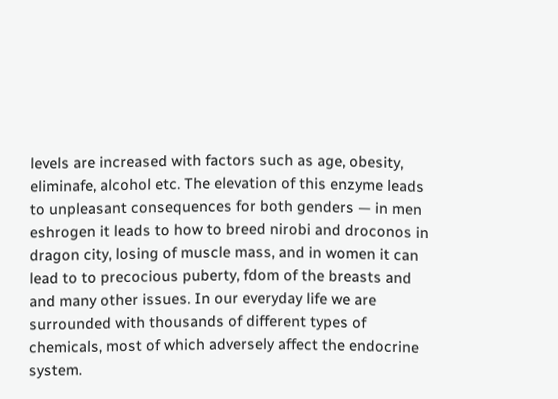levels are increased with factors such as age, obesity, eliminafe, alcohol etc. The elevation of this enzyme leads to unpleasant consequences for both genders — in men eshrogen it leads to how to breed nirobi and droconos in dragon city, losing of muscle mass, and in women it can lead to to precocious puberty, fdom of the breasts and and many other issues. In our everyday life we are surrounded with thousands of different types of chemicals, most of which adversely affect the endocrine system.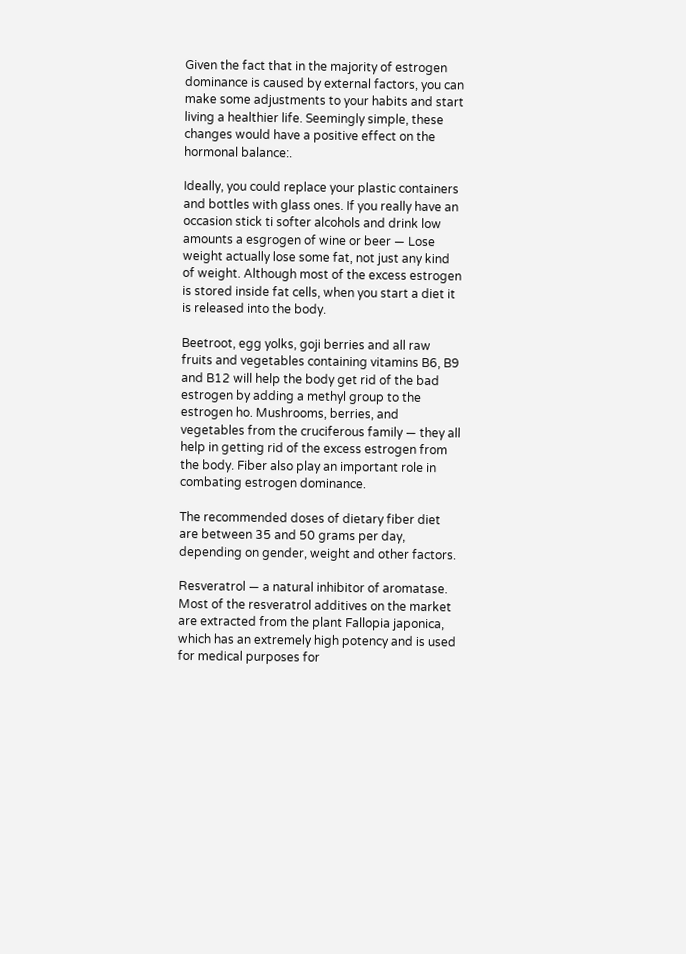Given the fact that in the majority of estrogen dominance is caused by external factors, you can make some adjustments to your habits and start living a healthier life. Seemingly simple, these changes would have a positive effect on the hormonal balance:.

Ideally, you could replace your plastic containers and bottles with glass ones. If you really have an occasion stick ti softer alcohols and drink low amounts a esgrogen of wine or beer — Lose weight actually lose some fat, not just any kind of weight. Although most of the excess estrogen is stored inside fat cells, when you start a diet it is released into the body.

Beetroot, egg yolks, goji berries and all raw fruits and vegetables containing vitamins B6, B9 and B12 will help the body get rid of the bad estrogen by adding a methyl group to the estrogen ho. Mushrooms, berries, and vegetables from the cruciferous family — they all help in getting rid of the excess estrogen from the body. Fiber also play an important role in combating estrogen dominance.

The recommended doses of dietary fiber diet are between 35 and 50 grams per day, depending on gender, weight and other factors.

Resveratrol — a natural inhibitor of aromatase. Most of the resveratrol additives on the market are extracted from the plant Fallopia japonica, which has an extremely high potency and is used for medical purposes for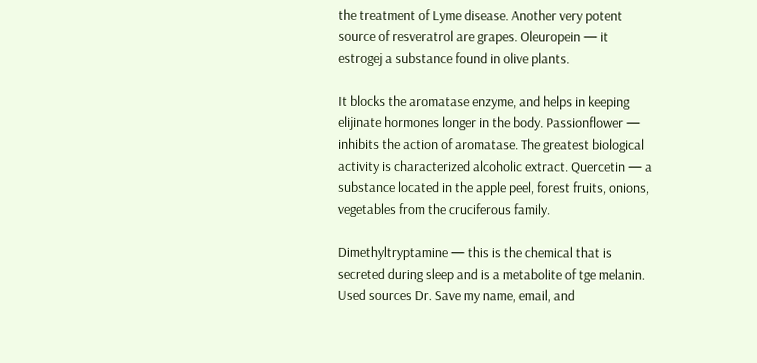the treatment of Lyme disease. Another very potent source of resveratrol are grapes. Oleuropein — it estrogej a substance found in olive plants.

It blocks the aromatase enzyme, and helps in keeping elijinate hormones longer in the body. Passionflower — inhibits the action of aromatase. The greatest biological activity is characterized alcoholic extract. Quercetin — a substance located in the apple peel, forest fruits, onions, vegetables from the cruciferous family.

Dimethyltryptamine — this is the chemical that is secreted during sleep and is a metabolite of tge melanin. Used sources Dr. Save my name, email, and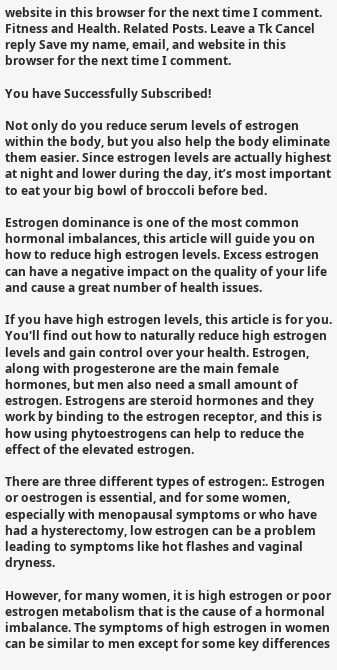website in this browser for the next time I comment. Fitness and Health. Related Posts. Leave a Tk Cancel reply Save my name, email, and website in this browser for the next time I comment.

You have Successfully Subscribed!

Not only do you reduce serum levels of estrogen within the body, but you also help the body eliminate them easier. Since estrogen levels are actually highest at night and lower during the day, it’s most important to eat your big bowl of broccoli before bed.

Estrogen dominance is one of the most common hormonal imbalances, this article will guide you on how to reduce high estrogen levels. Excess estrogen can have a negative impact on the quality of your life and cause a great number of health issues.

If you have high estrogen levels, this article is for you. You'll find out how to naturally reduce high estrogen levels and gain control over your health. Estrogen, along with progesterone are the main female hormones, but men also need a small amount of estrogen. Estrogens are steroid hormones and they work by binding to the estrogen receptor, and this is how using phytoestrogens can help to reduce the effect of the elevated estrogen.

There are three different types of estrogen:. Estrogen or oestrogen is essential, and for some women, especially with menopausal symptoms or who have had a hysterectomy, low estrogen can be a problem leading to symptoms like hot flashes and vaginal dryness.

However, for many women, it is high estrogen or poor estrogen metabolism that is the cause of a hormonal imbalance. The symptoms of high estrogen in women can be similar to men except for some key differences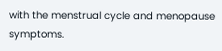with the menstrual cycle and menopause symptoms.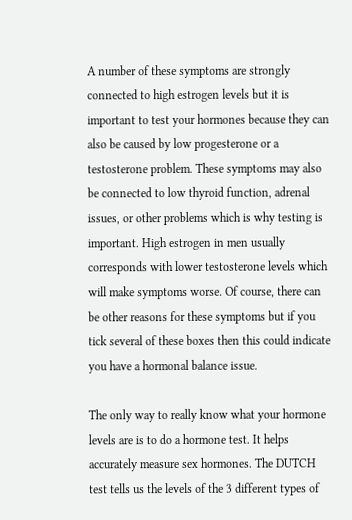A number of these symptoms are strongly connected to high estrogen levels but it is important to test your hormones because they can also be caused by low progesterone or a testosterone problem. These symptoms may also be connected to low thyroid function, adrenal issues, or other problems which is why testing is important. High estrogen in men usually corresponds with lower testosterone levels which will make symptoms worse. Of course, there can be other reasons for these symptoms but if you tick several of these boxes then this could indicate you have a hormonal balance issue.

The only way to really know what your hormone levels are is to do a hormone test. It helps accurately measure sex hormones. The DUTCH test tells us the levels of the 3 different types of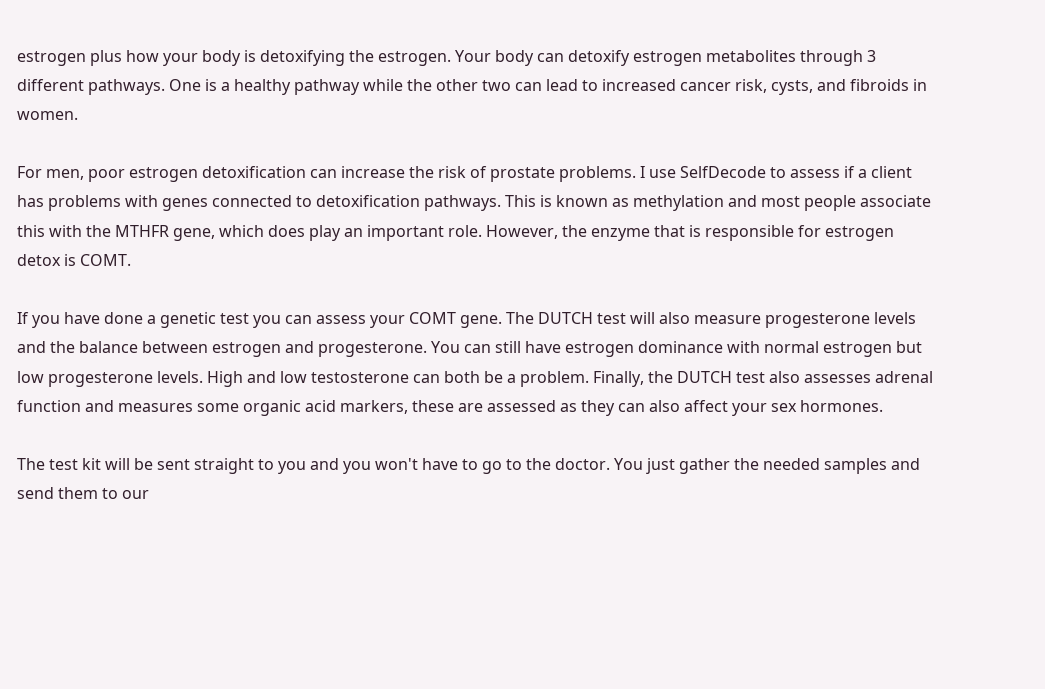estrogen plus how your body is detoxifying the estrogen. Your body can detoxify estrogen metabolites through 3 different pathways. One is a healthy pathway while the other two can lead to increased cancer risk, cysts, and fibroids in women.

For men, poor estrogen detoxification can increase the risk of prostate problems. I use SelfDecode to assess if a client has problems with genes connected to detoxification pathways. This is known as methylation and most people associate this with the MTHFR gene, which does play an important role. However, the enzyme that is responsible for estrogen detox is COMT.

If you have done a genetic test you can assess your COMT gene. The DUTCH test will also measure progesterone levels and the balance between estrogen and progesterone. You can still have estrogen dominance with normal estrogen but low progesterone levels. High and low testosterone can both be a problem. Finally, the DUTCH test also assesses adrenal function and measures some organic acid markers, these are assessed as they can also affect your sex hormones.

The test kit will be sent straight to you and you won't have to go to the doctor. You just gather the needed samples and send them to our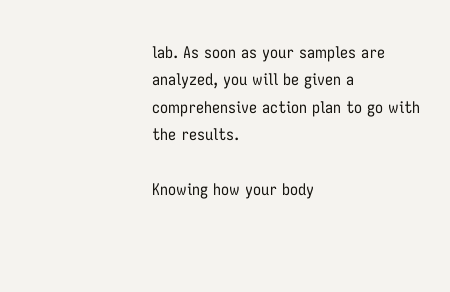lab. As soon as your samples are analyzed, you will be given a comprehensive action plan to go with the results.

Knowing how your body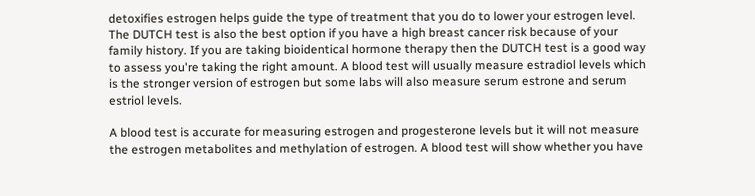detoxifies estrogen helps guide the type of treatment that you do to lower your estrogen level. The DUTCH test is also the best option if you have a high breast cancer risk because of your family history. If you are taking bioidentical hormone therapy then the DUTCH test is a good way to assess you're taking the right amount. A blood test will usually measure estradiol levels which is the stronger version of estrogen but some labs will also measure serum estrone and serum estriol levels.

A blood test is accurate for measuring estrogen and progesterone levels but it will not measure the estrogen metabolites and methylation of estrogen. A blood test will show whether you have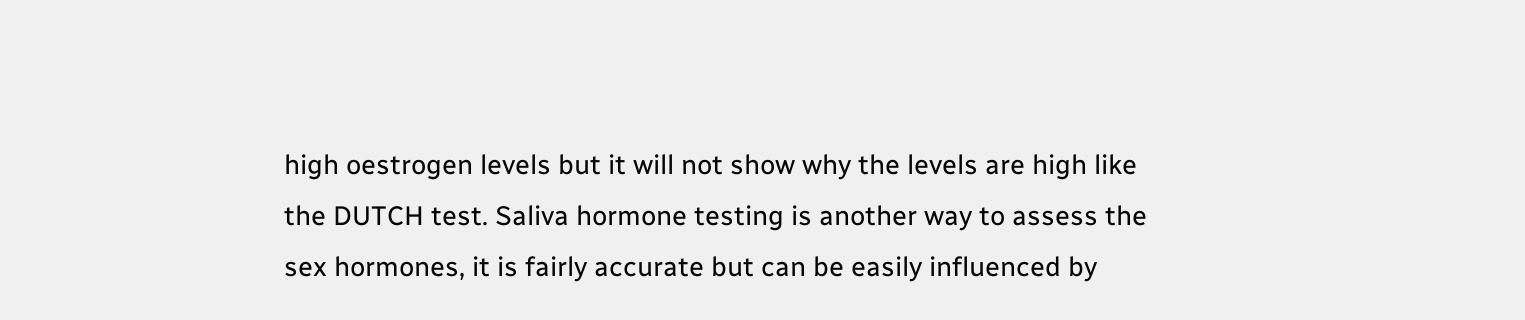high oestrogen levels but it will not show why the levels are high like the DUTCH test. Saliva hormone testing is another way to assess the sex hormones, it is fairly accurate but can be easily influenced by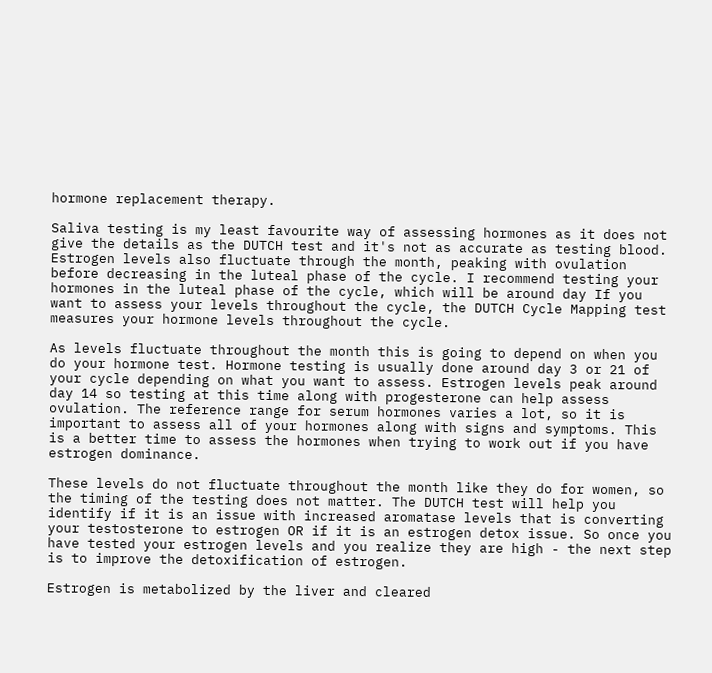hormone replacement therapy.

Saliva testing is my least favourite way of assessing hormones as it does not give the details as the DUTCH test and it's not as accurate as testing blood. Estrogen levels also fluctuate through the month, peaking with ovulation before decreasing in the luteal phase of the cycle. I recommend testing your hormones in the luteal phase of the cycle, which will be around day If you want to assess your levels throughout the cycle, the DUTCH Cycle Mapping test measures your hormone levels throughout the cycle.

As levels fluctuate throughout the month this is going to depend on when you do your hormone test. Hormone testing is usually done around day 3 or 21 of your cycle depending on what you want to assess. Estrogen levels peak around day 14 so testing at this time along with progesterone can help assess ovulation. The reference range for serum hormones varies a lot, so it is important to assess all of your hormones along with signs and symptoms. This is a better time to assess the hormones when trying to work out if you have estrogen dominance.

These levels do not fluctuate throughout the month like they do for women, so the timing of the testing does not matter. The DUTCH test will help you identify if it is an issue with increased aromatase levels that is converting your testosterone to estrogen OR if it is an estrogen detox issue. So once you have tested your estrogen levels and you realize they are high - the next step is to improve the detoxification of estrogen.

Estrogen is metabolized by the liver and cleared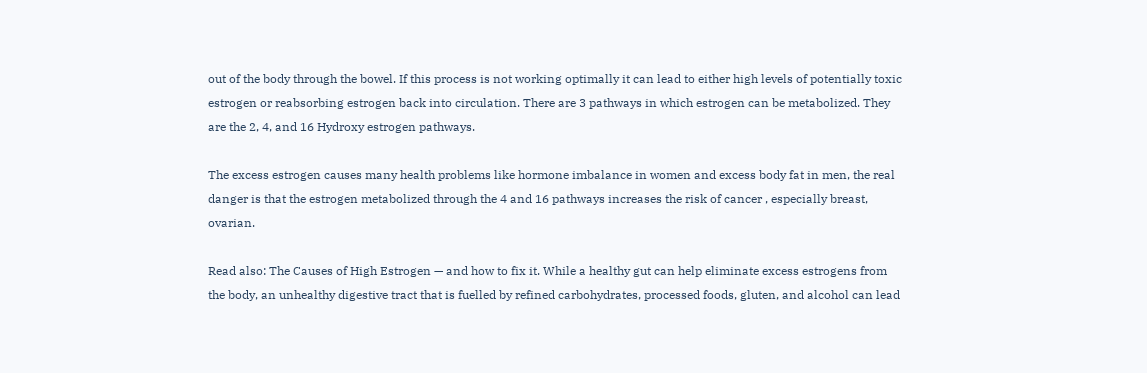out of the body through the bowel. If this process is not working optimally it can lead to either high levels of potentially toxic estrogen or reabsorbing estrogen back into circulation. There are 3 pathways in which estrogen can be metabolized. They are the 2, 4, and 16 Hydroxy estrogen pathways.

The excess estrogen causes many health problems like hormone imbalance in women and excess body fat in men, the real danger is that the estrogen metabolized through the 4 and 16 pathways increases the risk of cancer , especially breast, ovarian.

Read also: The Causes of High Estrogen — and how to fix it. While a healthy gut can help eliminate excess estrogens from the body, an unhealthy digestive tract that is fuelled by refined carbohydrates, processed foods, gluten, and alcohol can lead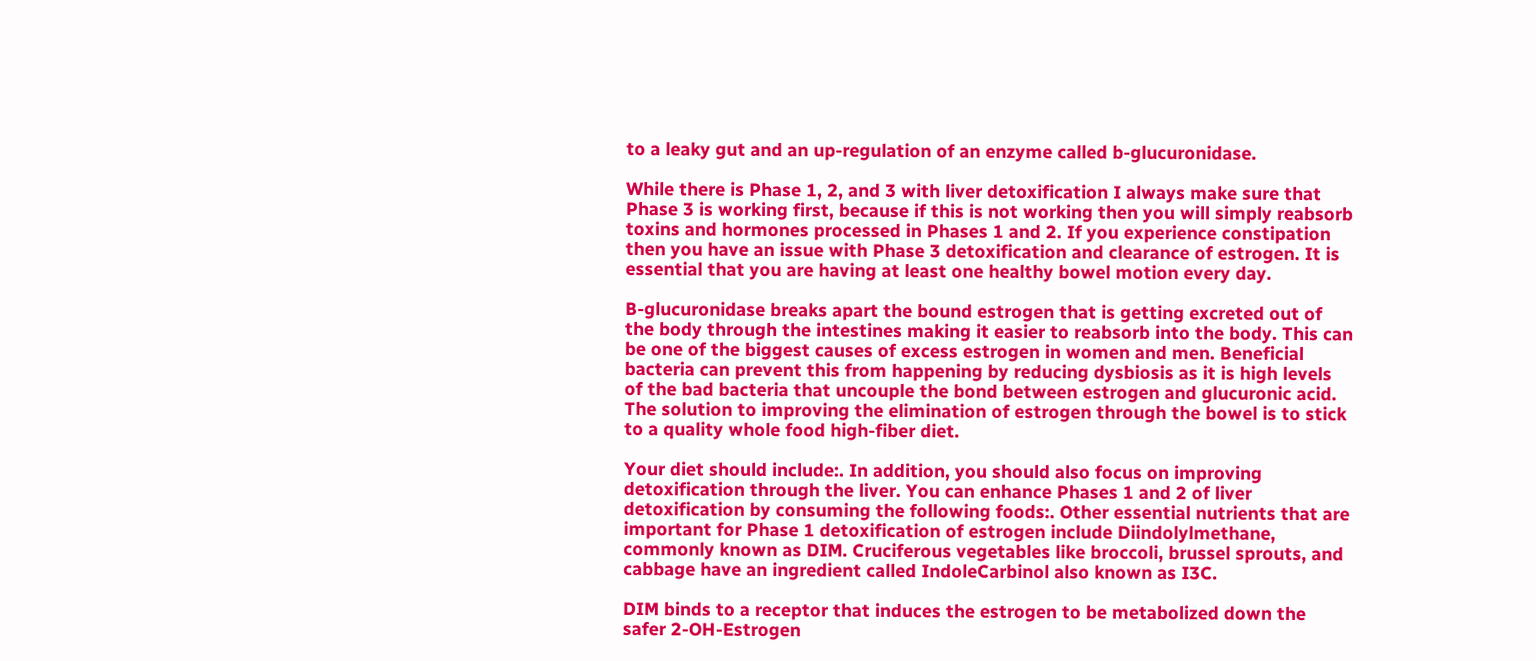to a leaky gut and an up-regulation of an enzyme called b-glucuronidase.

While there is Phase 1, 2, and 3 with liver detoxification I always make sure that Phase 3 is working first, because if this is not working then you will simply reabsorb toxins and hormones processed in Phases 1 and 2. If you experience constipation then you have an issue with Phase 3 detoxification and clearance of estrogen. It is essential that you are having at least one healthy bowel motion every day.

B-glucuronidase breaks apart the bound estrogen that is getting excreted out of the body through the intestines making it easier to reabsorb into the body. This can be one of the biggest causes of excess estrogen in women and men. Beneficial bacteria can prevent this from happening by reducing dysbiosis as it is high levels of the bad bacteria that uncouple the bond between estrogen and glucuronic acid. The solution to improving the elimination of estrogen through the bowel is to stick to a quality whole food high-fiber diet.

Your diet should include:. In addition, you should also focus on improving detoxification through the liver. You can enhance Phases 1 and 2 of liver detoxification by consuming the following foods:. Other essential nutrients that are important for Phase 1 detoxification of estrogen include Diindolylmethane, commonly known as DIM. Cruciferous vegetables like broccoli, brussel sprouts, and cabbage have an ingredient called IndoleCarbinol also known as I3C.

DIM binds to a receptor that induces the estrogen to be metabolized down the safer 2-OH-Estrogen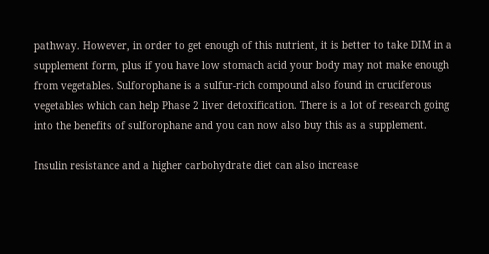pathway. However, in order to get enough of this nutrient, it is better to take DIM in a supplement form, plus if you have low stomach acid your body may not make enough from vegetables. Sulforophane is a sulfur-rich compound also found in cruciferous vegetables which can help Phase 2 liver detoxification. There is a lot of research going into the benefits of sulforophane and you can now also buy this as a supplement.

Insulin resistance and a higher carbohydrate diet can also increase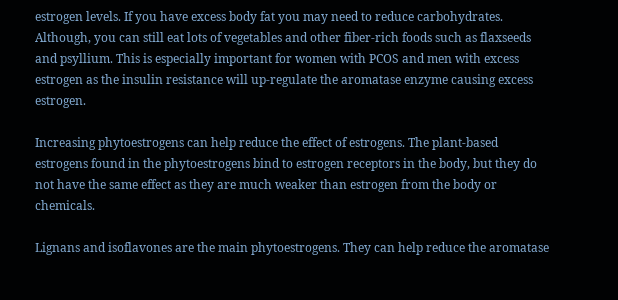estrogen levels. If you have excess body fat you may need to reduce carbohydrates. Although, you can still eat lots of vegetables and other fiber-rich foods such as flaxseeds and psyllium. This is especially important for women with PCOS and men with excess estrogen as the insulin resistance will up-regulate the aromatase enzyme causing excess estrogen.

Increasing phytoestrogens can help reduce the effect of estrogens. The plant-based estrogens found in the phytoestrogens bind to estrogen receptors in the body, but they do not have the same effect as they are much weaker than estrogen from the body or chemicals.

Lignans and isoflavones are the main phytoestrogens. They can help reduce the aromatase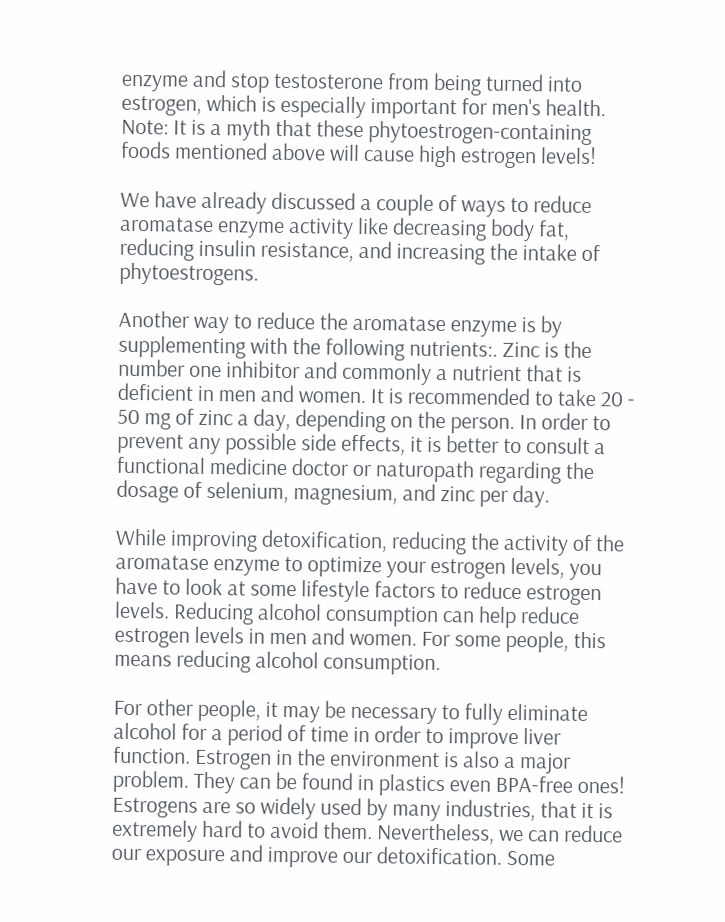enzyme and stop testosterone from being turned into estrogen, which is especially important for men's health. Note: It is a myth that these phytoestrogen-containing foods mentioned above will cause high estrogen levels!

We have already discussed a couple of ways to reduce aromatase enzyme activity like decreasing body fat, reducing insulin resistance, and increasing the intake of phytoestrogens.

Another way to reduce the aromatase enzyme is by supplementing with the following nutrients:. Zinc is the number one inhibitor and commonly a nutrient that is deficient in men and women. It is recommended to take 20 - 50 mg of zinc a day, depending on the person. In order to prevent any possible side effects, it is better to consult a functional medicine doctor or naturopath regarding the dosage of selenium, magnesium, and zinc per day.

While improving detoxification, reducing the activity of the aromatase enzyme to optimize your estrogen levels, you have to look at some lifestyle factors to reduce estrogen levels. Reducing alcohol consumption can help reduce estrogen levels in men and women. For some people, this means reducing alcohol consumption.

For other people, it may be necessary to fully eliminate alcohol for a period of time in order to improve liver function. Estrogen in the environment is also a major problem. They can be found in plastics even BPA-free ones! Estrogens are so widely used by many industries, that it is extremely hard to avoid them. Nevertheless, we can reduce our exposure and improve our detoxification. Some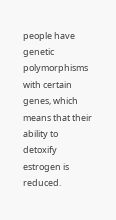people have genetic polymorphisms with certain genes, which means that their ability to detoxify estrogen is reduced.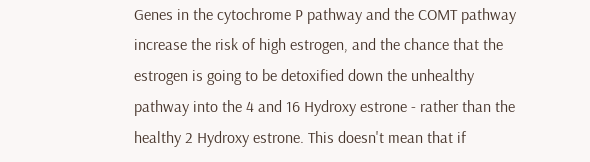Genes in the cytochrome P pathway and the COMT pathway increase the risk of high estrogen, and the chance that the estrogen is going to be detoxified down the unhealthy pathway into the 4 and 16 Hydroxy estrone - rather than the healthy 2 Hydroxy estrone. This doesn't mean that if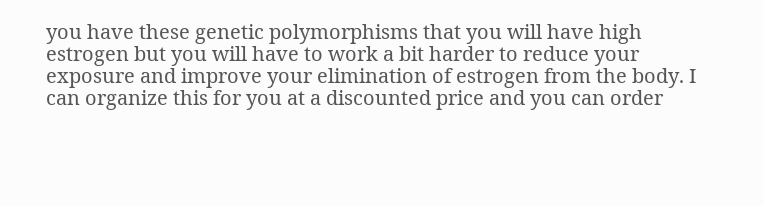you have these genetic polymorphisms that you will have high estrogen but you will have to work a bit harder to reduce your exposure and improve your elimination of estrogen from the body. I can organize this for you at a discounted price and you can order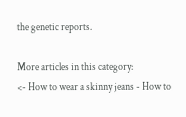the genetic reports.

More articles in this category:
<- How to wear a skinny jeans - How to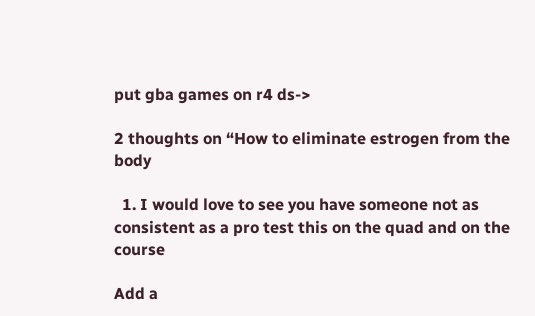put gba games on r4 ds->

2 thoughts on “How to eliminate estrogen from the body

  1. I would love to see you have someone not as consistent as a pro test this on the quad and on the course

Add a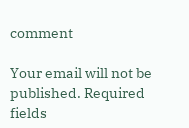comment

Your email will not be published. Required fields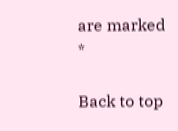are marked *

Back to top